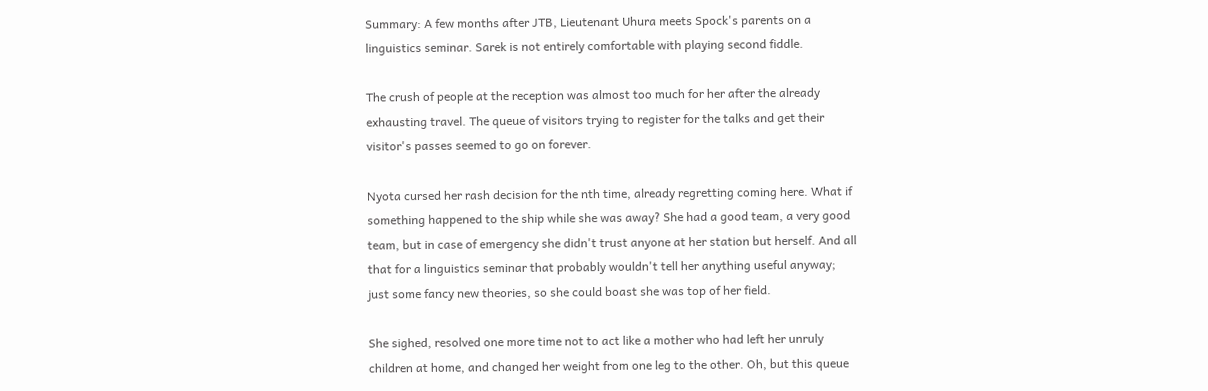Summary: A few months after JTB, Lieutenant Uhura meets Spock's parents on a linguistics seminar. Sarek is not entirely comfortable with playing second fiddle.

The crush of people at the reception was almost too much for her after the already exhausting travel. The queue of visitors trying to register for the talks and get their visitor's passes seemed to go on forever.

Nyota cursed her rash decision for the nth time, already regretting coming here. What if something happened to the ship while she was away? She had a good team, a very good team, but in case of emergency she didn't trust anyone at her station but herself. And all that for a linguistics seminar that probably wouldn't tell her anything useful anyway; just some fancy new theories, so she could boast she was top of her field.

She sighed, resolved one more time not to act like a mother who had left her unruly children at home, and changed her weight from one leg to the other. Oh, but this queue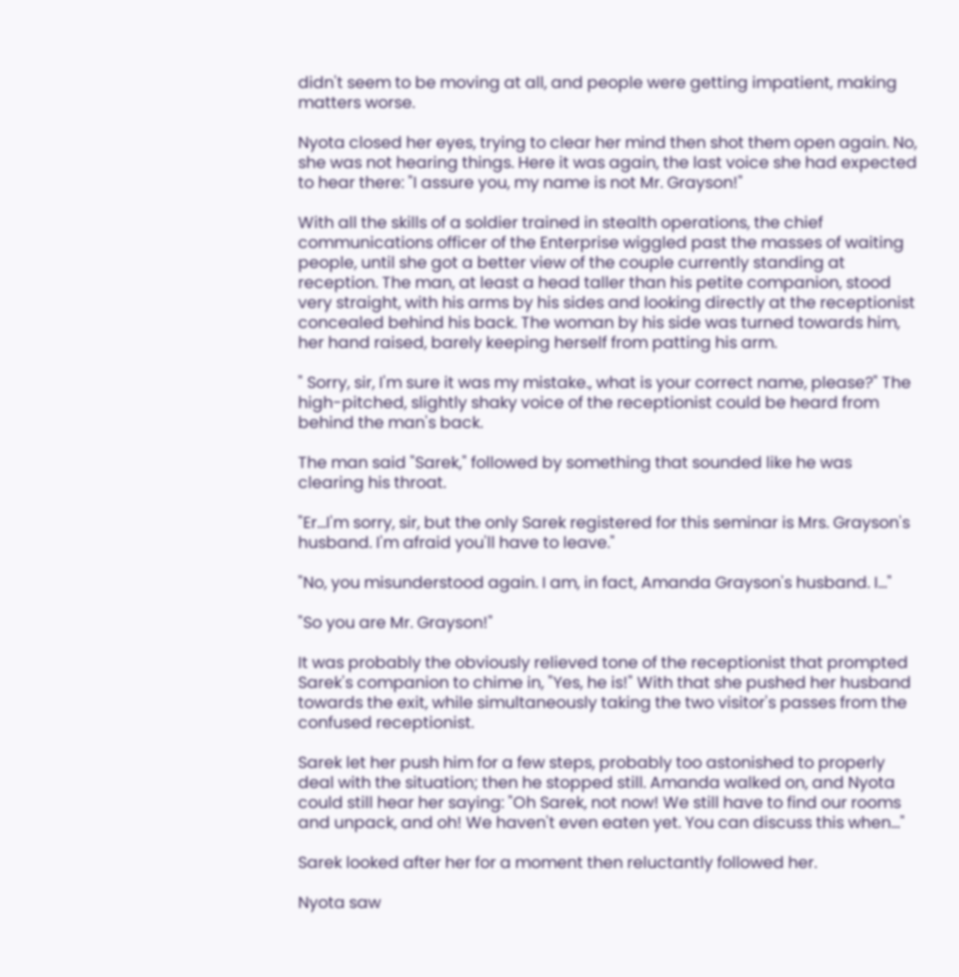didn't seem to be moving at all, and people were getting impatient, making matters worse.

Nyota closed her eyes, trying to clear her mind then shot them open again. No, she was not hearing things. Here it was again, the last voice she had expected to hear there: "I assure you, my name is not Mr. Grayson!"

With all the skills of a soldier trained in stealth operations, the chief communications officer of the Enterprise wiggled past the masses of waiting people, until she got a better view of the couple currently standing at reception. The man, at least a head taller than his petite companion, stood very straight, with his arms by his sides and looking directly at the receptionist concealed behind his back. The woman by his side was turned towards him, her hand raised, barely keeping herself from patting his arm.

" Sorry, sir, I'm sure it was my mistake., what is your correct name, please?" The high-pitched, slightly shaky voice of the receptionist could be heard from behind the man's back.

The man said "Sarek," followed by something that sounded like he was clearing his throat.

"Er...I'm sorry, sir, but the only Sarek registered for this seminar is Mrs. Grayson's husband. I'm afraid you'll have to leave."

"No, you misunderstood again. I am, in fact, Amanda Grayson's husband. I..."

"So you are Mr. Grayson!"

It was probably the obviously relieved tone of the receptionist that prompted Sarek's companion to chime in, "Yes, he is!" With that she pushed her husband towards the exit, while simultaneously taking the two visitor's passes from the confused receptionist.

Sarek let her push him for a few steps, probably too astonished to properly deal with the situation; then he stopped still. Amanda walked on, and Nyota could still hear her saying: "Oh Sarek, not now! We still have to find our rooms and unpack, and oh! We haven't even eaten yet. You can discuss this when..."

Sarek looked after her for a moment then reluctantly followed her.

Nyota saw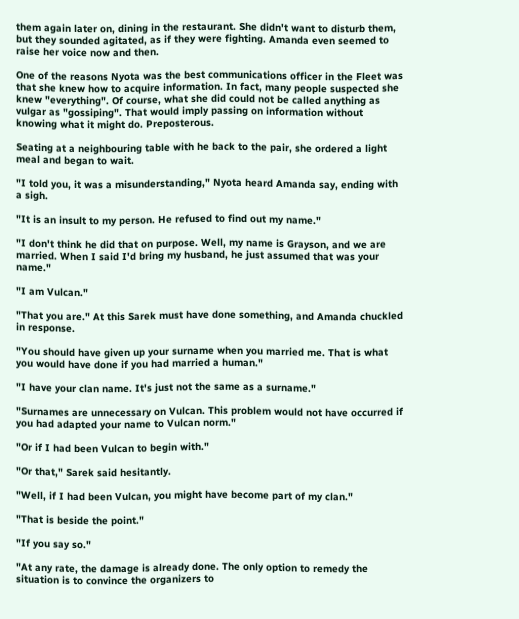them again later on, dining in the restaurant. She didn't want to disturb them, but they sounded agitated, as if they were fighting. Amanda even seemed to raise her voice now and then.

One of the reasons Nyota was the best communications officer in the Fleet was that she knew how to acquire information. In fact, many people suspected she knew "everything". Of course, what she did could not be called anything as vulgar as "gossiping". That would imply passing on information without knowing what it might do. Preposterous.

Seating at a neighbouring table with he back to the pair, she ordered a light meal and began to wait.

"I told you, it was a misunderstanding," Nyota heard Amanda say, ending with a sigh.

"It is an insult to my person. He refused to find out my name."

"I don't think he did that on purpose. Well, my name is Grayson, and we are married. When I said I'd bring my husband, he just assumed that was your name."

"I am Vulcan."

"That you are." At this Sarek must have done something, and Amanda chuckled in response.

"You should have given up your surname when you married me. That is what you would have done if you had married a human."

"I have your clan name. It's just not the same as a surname."

"Surnames are unnecessary on Vulcan. This problem would not have occurred if you had adapted your name to Vulcan norm."

"Or if I had been Vulcan to begin with."

"Or that," Sarek said hesitantly.

"Well, if I had been Vulcan, you might have become part of my clan."

"That is beside the point."

"If you say so."

"At any rate, the damage is already done. The only option to remedy the situation is to convince the organizers to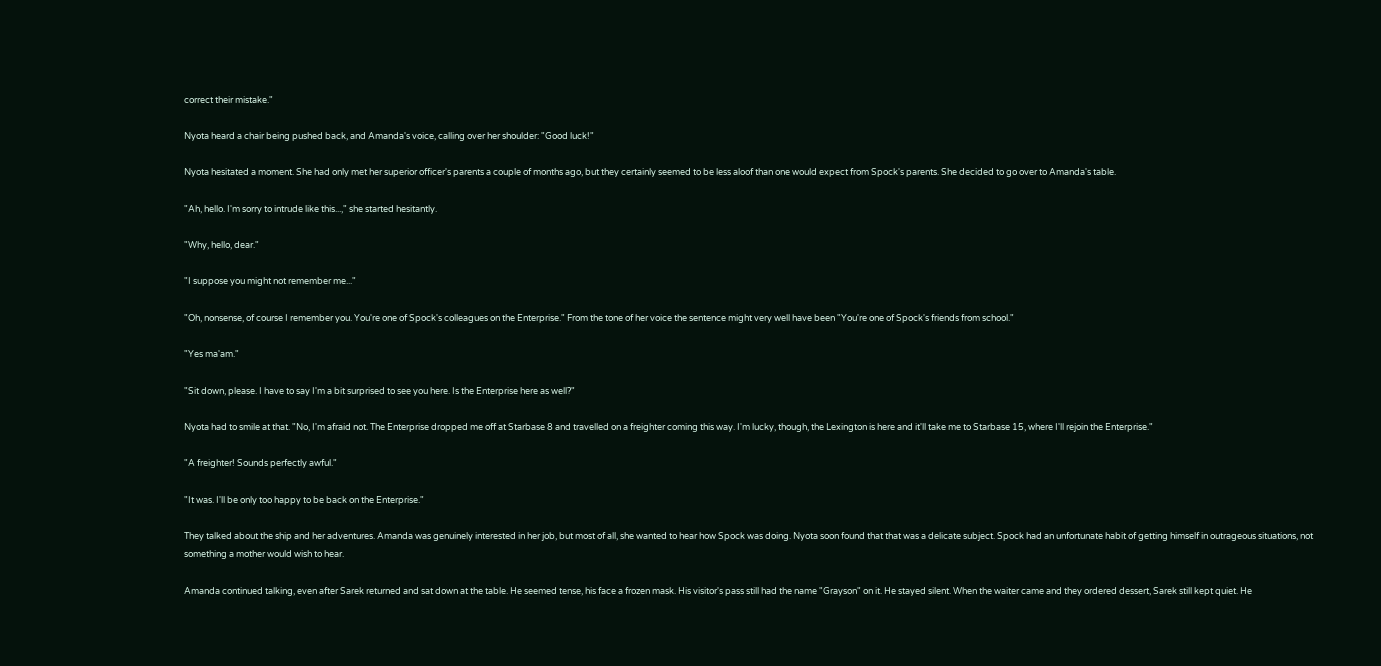correct their mistake."

Nyota heard a chair being pushed back, and Amanda's voice, calling over her shoulder: "Good luck!"

Nyota hesitated a moment. She had only met her superior officer's parents a couple of months ago, but they certainly seemed to be less aloof than one would expect from Spock's parents. She decided to go over to Amanda's table.

"Ah, hello. I'm sorry to intrude like this...," she started hesitantly.

"Why, hello, dear."

"I suppose you might not remember me..."

"Oh, nonsense, of course I remember you. You're one of Spock's colleagues on the Enterprise." From the tone of her voice the sentence might very well have been "You're one of Spock's friends from school."

"Yes ma'am."

"Sit down, please. I have to say I'm a bit surprised to see you here. Is the Enterprise here as well?"

Nyota had to smile at that. "No, I'm afraid not. The Enterprise dropped me off at Starbase 8 and travelled on a freighter coming this way. I'm lucky, though, the Lexington is here and it'll take me to Starbase 15, where I'll rejoin the Enterprise."

"A freighter! Sounds perfectly awful."

"It was. I'll be only too happy to be back on the Enterprise."

They talked about the ship and her adventures. Amanda was genuinely interested in her job, but most of all, she wanted to hear how Spock was doing. Nyota soon found that that was a delicate subject. Spock had an unfortunate habit of getting himself in outrageous situations, not something a mother would wish to hear.

Amanda continued talking, even after Sarek returned and sat down at the table. He seemed tense, his face a frozen mask. His visitor's pass still had the name "Grayson" on it. He stayed silent. When the waiter came and they ordered dessert, Sarek still kept quiet. He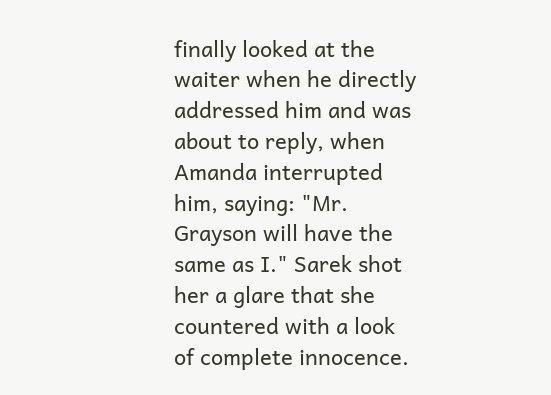finally looked at the waiter when he directly addressed him and was about to reply, when Amanda interrupted him, saying: "Mr. Grayson will have the same as I." Sarek shot her a glare that she countered with a look of complete innocence.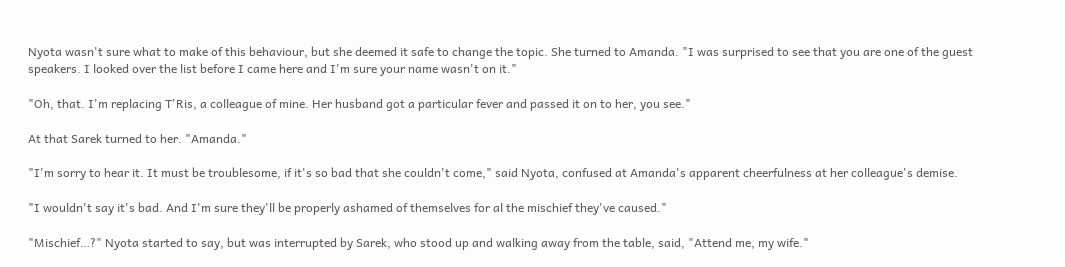Nyota wasn't sure what to make of this behaviour, but she deemed it safe to change the topic. She turned to Amanda. "I was surprised to see that you are one of the guest speakers. I looked over the list before I came here and I'm sure your name wasn't on it."

"Oh, that. I'm replacing T'Ris, a colleague of mine. Her husband got a particular fever and passed it on to her, you see."

At that Sarek turned to her. "Amanda."

"I'm sorry to hear it. It must be troublesome, if it's so bad that she couldn't come," said Nyota, confused at Amanda's apparent cheerfulness at her colleague's demise.

"I wouldn't say it's bad. And I'm sure they'll be properly ashamed of themselves for al the mischief they've caused."

"Mischief…?" Nyota started to say, but was interrupted by Sarek, who stood up and walking away from the table, said, "Attend me, my wife."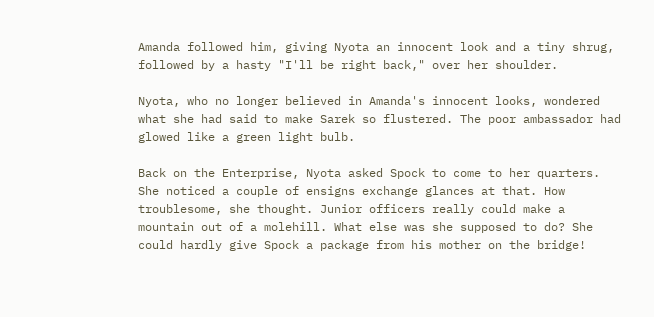Amanda followed him, giving Nyota an innocent look and a tiny shrug, followed by a hasty "I'll be right back," over her shoulder.

Nyota, who no longer believed in Amanda's innocent looks, wondered what she had said to make Sarek so flustered. The poor ambassador had glowed like a green light bulb.

Back on the Enterprise, Nyota asked Spock to come to her quarters. She noticed a couple of ensigns exchange glances at that. How troublesome, she thought. Junior officers really could make a mountain out of a molehill. What else was she supposed to do? She could hardly give Spock a package from his mother on the bridge!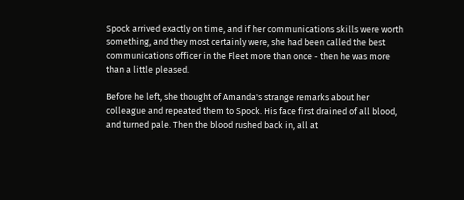Spock arrived exactly on time, and if her communications skills were worth something, and they most certainly were, she had been called the best communications officer in the Fleet more than once - then he was more than a little pleased.

Before he left, she thought of Amanda's strange remarks about her colleague and repeated them to Spock. His face first drained of all blood, and turned pale. Then the blood rushed back in, all at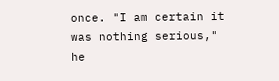once. "I am certain it was nothing serious," he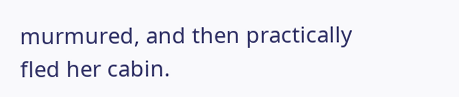murmured, and then practically fled her cabin.